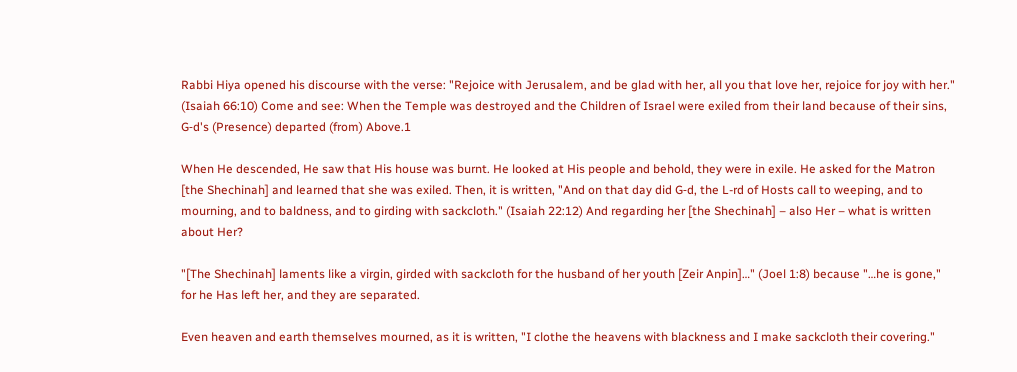Rabbi Hiya opened his discourse with the verse: "Rejoice with Jerusalem, and be glad with her, all you that love her, rejoice for joy with her." (Isaiah 66:10) Come and see: When the Temple was destroyed and the Children of Israel were exiled from their land because of their sins, G‑d's (Presence) departed (from) Above.1

When He descended, He saw that His house was burnt. He looked at His people and behold, they were in exile. He asked for the Matron [the Shechinah] and learned that she was exiled. Then, it is written, "And on that day did G‑d, the L-rd of Hosts call to weeping, and to mourning, and to baldness, and to girding with sackcloth." (Isaiah 22:12) And regarding her [the Shechinah] – also Her – what is written about Her?

"[The Shechinah] laments like a virgin, girded with sackcloth for the husband of her youth [Zeir Anpin]…" (Joel 1:8) because "…he is gone," for he Has left her, and they are separated.

Even heaven and earth themselves mourned, as it is written, "I clothe the heavens with blackness and I make sackcloth their covering."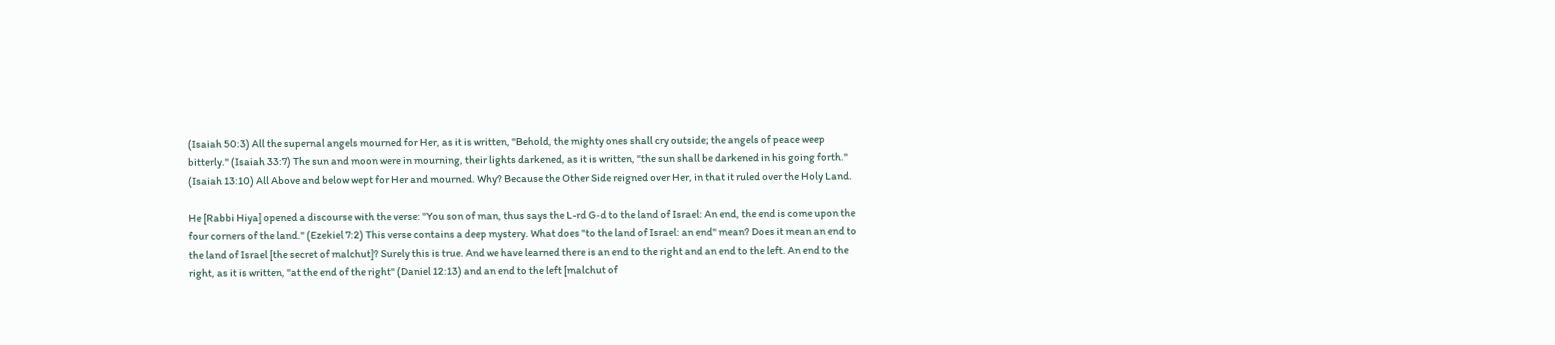(Isaiah 50:3) All the supernal angels mourned for Her, as it is written, "Behold, the mighty ones shall cry outside; the angels of peace weep bitterly." (Isaiah 33:7) The sun and moon were in mourning, their lights darkened, as it is written, "the sun shall be darkened in his going forth." (Isaiah 13:10) All Above and below wept for Her and mourned. Why? Because the Other Side reigned over Her, in that it ruled over the Holy Land.

He [Rabbi Hiya] opened a discourse with the verse: "You son of man, thus says the L-rd G‑d to the land of Israel: An end, the end is come upon the four corners of the land." (Ezekiel 7:2) This verse contains a deep mystery. What does "to the land of Israel: an end" mean? Does it mean an end to the land of Israel [the secret of malchut]? Surely this is true. And we have learned there is an end to the right and an end to the left. An end to the right, as it is written, "at the end of the right" (Daniel 12:13) and an end to the left [malchut of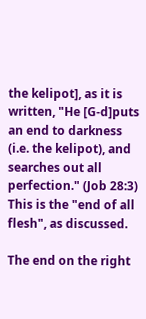the kelipot], as it is written, "He [G‑d]puts an end to darkness (i.e. the kelipot), and searches out all perfection." (Job 28:3) This is the "end of all flesh", as discussed.

The end on the right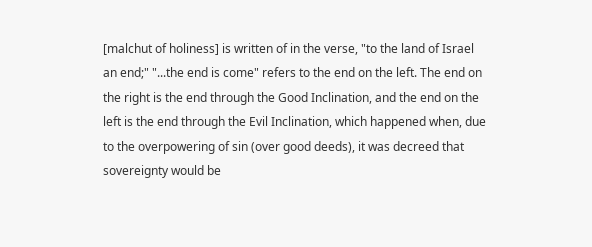[malchut of holiness] is written of in the verse, "to the land of Israel an end;" "...the end is come" refers to the end on the left. The end on the right is the end through the Good Inclination, and the end on the left is the end through the Evil Inclination, which happened when, due to the overpowering of sin (over good deeds), it was decreed that sovereignty would be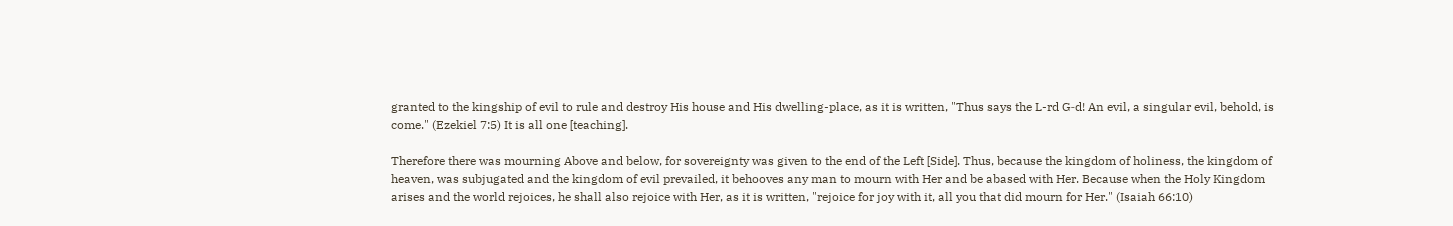granted to the kingship of evil to rule and destroy His house and His dwelling-place, as it is written, "Thus says the L-rd G‑d! An evil, a singular evil, behold, is come." (Ezekiel 7:5) It is all one [teaching].

Therefore there was mourning Above and below, for sovereignty was given to the end of the Left [Side]. Thus, because the kingdom of holiness, the kingdom of heaven, was subjugated and the kingdom of evil prevailed, it behooves any man to mourn with Her and be abased with Her. Because when the Holy Kingdom arises and the world rejoices, he shall also rejoice with Her, as it is written, "rejoice for joy with it, all you that did mourn for Her." (Isaiah 66:10)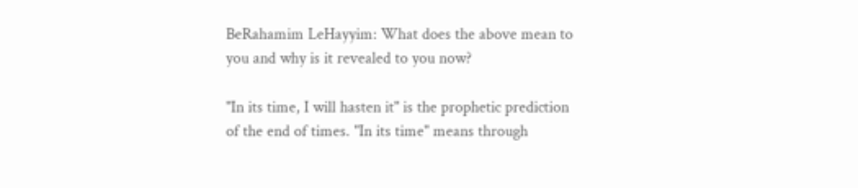BeRahamim LeHayyim: What does the above mean to you and why is it revealed to you now?

"In its time, I will hasten it" is the prophetic prediction of the end of times. "In its time" means through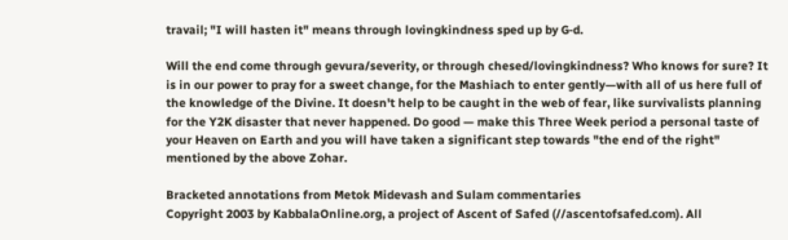travail; "I will hasten it" means through lovingkindness sped up by G‑d.

Will the end come through gevura/severity, or through chesed/lovingkindness? Who knows for sure? It is in our power to pray for a sweet change, for the Mashiach to enter gently—with all of us here full of the knowledge of the Divine. It doesn't help to be caught in the web of fear, like survivalists planning for the Y2K disaster that never happened. Do good — make this Three Week period a personal taste of your Heaven on Earth and you will have taken a significant step towards "the end of the right" mentioned by the above Zohar.

Bracketed annotations from Metok Midevash and Sulam commentaries
Copyright 2003 by KabbalaOnline.org, a project of Ascent of Safed (//ascentofsafed.com). All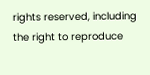rights reserved, including the right to reproduce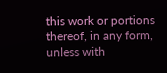this work or portions thereof, in any form, unless with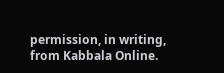permission, in writing, from Kabbala Online.